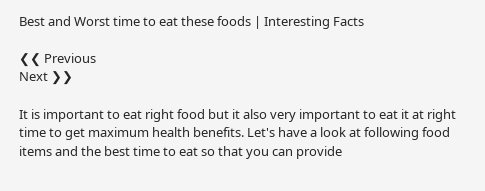Best and Worst time to eat these foods | Interesting Facts

❮❮ Previous
Next ❯❯

It is important to eat right food but it also very important to eat it at right time to get maximum health benefits. Let's have a look at following food items and the best time to eat so that you can provide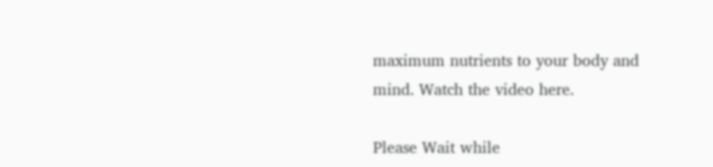maximum nutrients to your body and mind. Watch the video here.

Please Wait while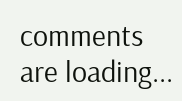comments are loading...